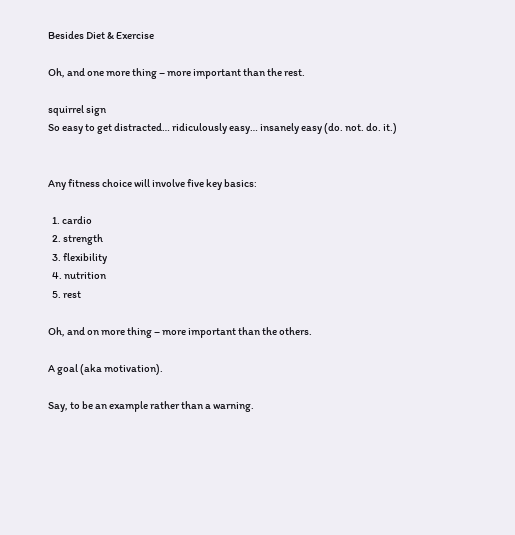Besides Diet & Exercise

Oh, and one more thing – more important than the rest.

squirrel sign
So easy to get distracted… ridiculously easy… insanely easy (do. not. do. it.)


Any fitness choice will involve five key basics:

  1. cardio
  2. strength
  3. flexibility
  4. nutrition
  5. rest

Oh, and on more thing – more important than the others.

A goal (aka motivation).

Say, to be an example rather than a warning.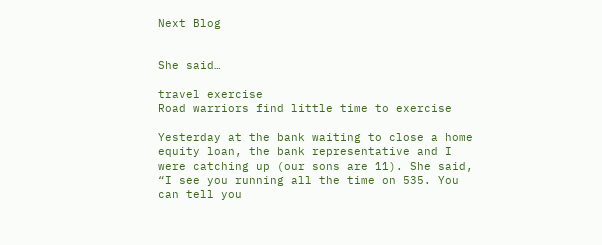Next Blog


She said…

travel exercise
Road warriors find little time to exercise

Yesterday at the bank waiting to close a home equity loan, the bank representative and I were catching up (our sons are 11). She said, “I see you running all the time on 535. You can tell you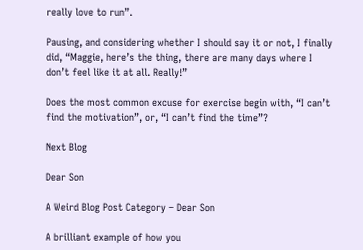really love to run”.

Pausing, and considering whether I should say it or not, I finally did, “Maggie, here’s the thing, there are many days where I don’t feel like it at all. Really!”

Does the most common excuse for exercise begin with, “I can’t find the motivation”, or, “I can’t find the time”?

Next Blog

Dear Son

A Weird Blog Post Category – Dear Son

A brilliant example of how you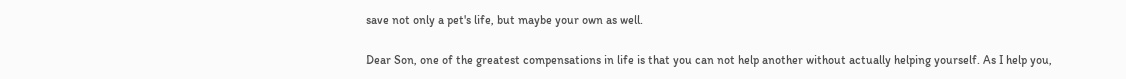save not only a pet's life, but maybe your own as well.

Dear Son, one of the greatest compensations in life is that you can not help another without actually helping yourself. As I help you,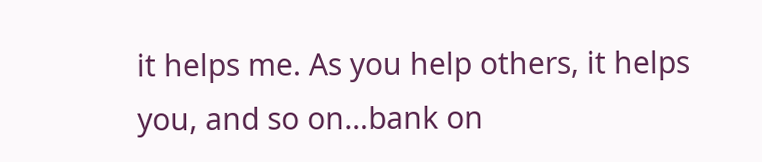it helps me. As you help others, it helps you, and so on…bank on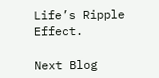Life’s Ripple Effect.

Next Blog